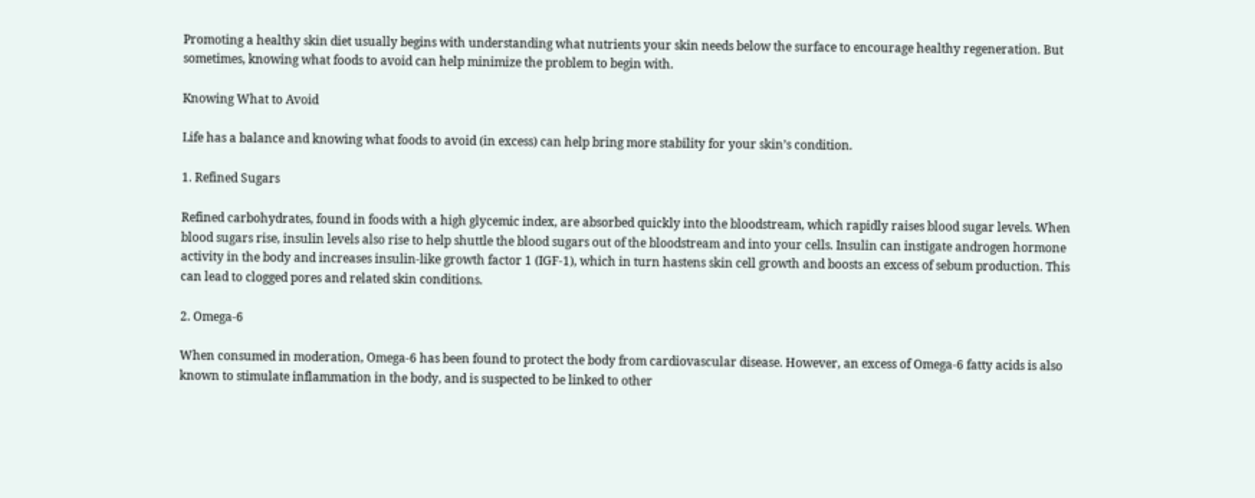Promoting a healthy skin diet usually begins with understanding what nutrients your skin needs below the surface to encourage healthy regeneration. But sometimes, knowing what foods to avoid can help minimize the problem to begin with.

Knowing What to Avoid

Life has a balance and knowing what foods to avoid (in excess) can help bring more stability for your skin’s condition.

1. Refined Sugars

Refined carbohydrates, found in foods with a high glycemic index, are absorbed quickly into the bloodstream, which rapidly raises blood sugar levels. When blood sugars rise, insulin levels also rise to help shuttle the blood sugars out of the bloodstream and into your cells. Insulin can instigate androgen hormone activity in the body and increases insulin-like growth factor 1 (IGF-1), which in turn hastens skin cell growth and boosts an excess of sebum production. This can lead to clogged pores and related skin conditions.

2. Omega-6

When consumed in moderation, Omega-6 has been found to protect the body from cardiovascular disease. However, an excess of Omega-6 fatty acids is also known to stimulate inflammation in the body, and is suspected to be linked to other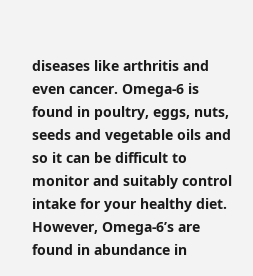diseases like arthritis and even cancer. Omega-6 is found in poultry, eggs, nuts, seeds and vegetable oils and so it can be difficult to monitor and suitably control intake for your healthy diet. However, Omega-6’s are found in abundance in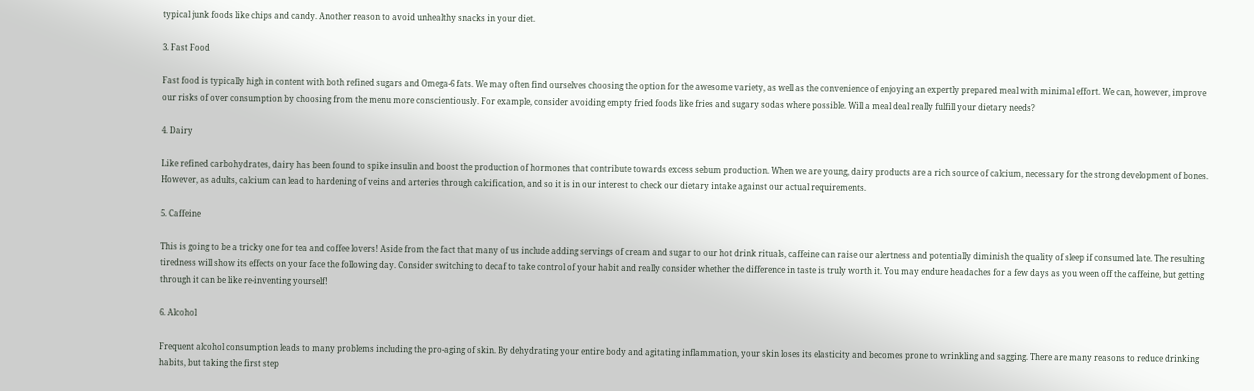typical junk foods like chips and candy. Another reason to avoid unhealthy snacks in your diet.

3. Fast Food

Fast food is typically high in content with both refined sugars and Omega-6 fats. We may often find ourselves choosing the option for the awesome variety, as well as the convenience of enjoying an expertly prepared meal with minimal effort. We can, however, improve our risks of over consumption by choosing from the menu more conscientiously. For example, consider avoiding empty fried foods like fries and sugary sodas where possible. Will a meal deal really fulfill your dietary needs?

4. Dairy

Like refined carbohydrates, dairy has been found to spike insulin and boost the production of hormones that contribute towards excess sebum production. When we are young, dairy products are a rich source of calcium, necessary for the strong development of bones. However, as adults, calcium can lead to hardening of veins and arteries through calcification, and so it is in our interest to check our dietary intake against our actual requirements.

5. Caffeine

This is going to be a tricky one for tea and coffee lovers! Aside from the fact that many of us include adding servings of cream and sugar to our hot drink rituals, caffeine can raise our alertness and potentially diminish the quality of sleep if consumed late. The resulting tiredness will show its effects on your face the following day. Consider switching to decaf to take control of your habit and really consider whether the difference in taste is truly worth it. You may endure headaches for a few days as you ween off the caffeine, but getting through it can be like re-inventing yourself!

6. Alcohol

Frequent alcohol consumption leads to many problems including the pro-aging of skin. By dehydrating your entire body and agitating inflammation, your skin loses its elasticity and becomes prone to wrinkling and sagging. There are many reasons to reduce drinking habits, but taking the first step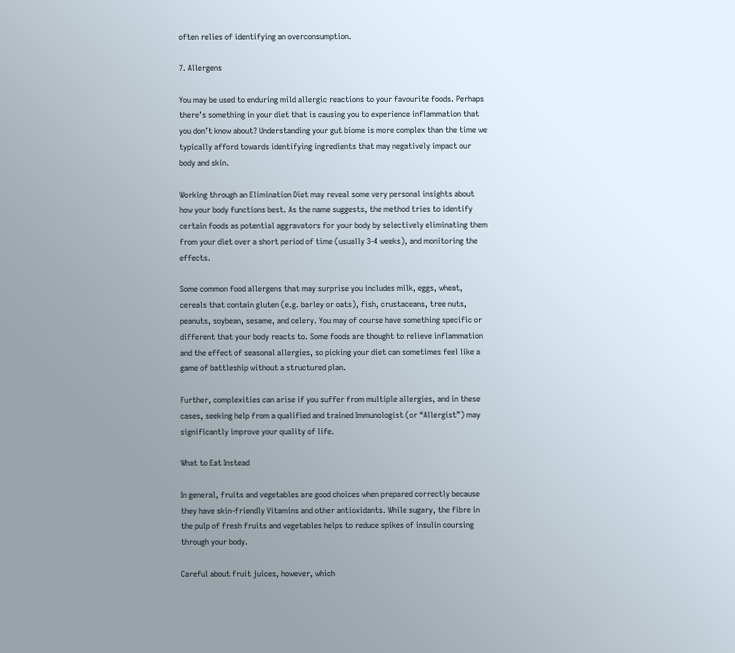often relies of identifying an overconsumption.

7. Allergens

You may be used to enduring mild allergic reactions to your favourite foods. Perhaps there’s something in your diet that is causing you to experience inflammation that you don’t know about? Understanding your gut biome is more complex than the time we typically afford towards identifying ingredients that may negatively impact our body and skin.

Working through an Elimination Diet may reveal some very personal insights about how your body functions best. As the name suggests, the method tries to identify certain foods as potential aggravators for your body by selectively eliminating them from your diet over a short period of time (usually 3-4 weeks), and monitoring the effects.

Some common food allergens that may surprise you includes milk, eggs, wheat, cereals that contain gluten (e.g. barley or oats), fish, crustaceans, tree nuts, peanuts, soybean, sesame, and celery. You may of course have something specific or different that your body reacts to. Some foods are thought to relieve inflammation and the effect of seasonal allergies, so picking your diet can sometimes feel like a game of battleship without a structured plan.

Further, complexities can arise if you suffer from multiple allergies, and in these cases, seeking help from a qualified and trained Immunologist (or “Allergist”) may significantly improve your quality of life.

What to Eat Instead

In general, fruits and vegetables are good choices when prepared correctly because they have skin-friendly Vitamins and other antioxidants. While sugary, the fibre in the pulp of fresh fruits and vegetables helps to reduce spikes of insulin coursing through your body.

Careful about fruit juices, however, which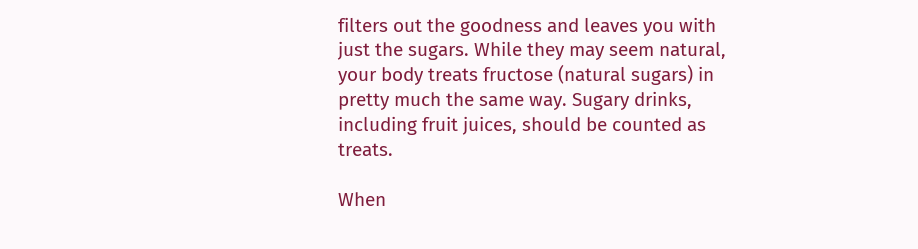filters out the goodness and leaves you with just the sugars. While they may seem natural, your body treats fructose (natural sugars) in pretty much the same way. Sugary drinks, including fruit juices, should be counted as treats.

When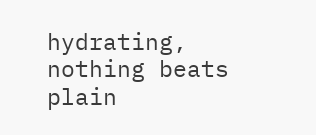hydrating, nothing beats plain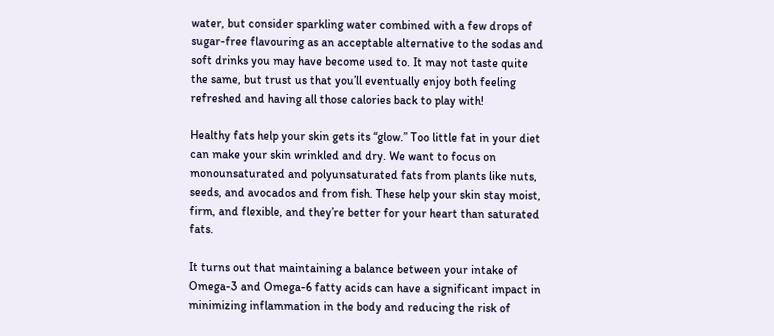water, but consider sparkling water combined with a few drops of sugar-free flavouring as an acceptable alternative to the sodas and soft drinks you may have become used to. It may not taste quite the same, but trust us that you’ll eventually enjoy both feeling refreshed and having all those calories back to play with!

Healthy fats help your skin gets its “glow.” Too little fat in your diet can make your skin wrinkled and dry. We want to focus on monounsaturated and polyunsaturated fats from plants like nuts, seeds, and avocados and from fish. These help your skin stay moist, firm, and flexible, and they’re better for your heart than saturated fats.

It turns out that maintaining a balance between your intake of Omega-3 and Omega-6 fatty acids can have a significant impact in minimizing inflammation in the body and reducing the risk of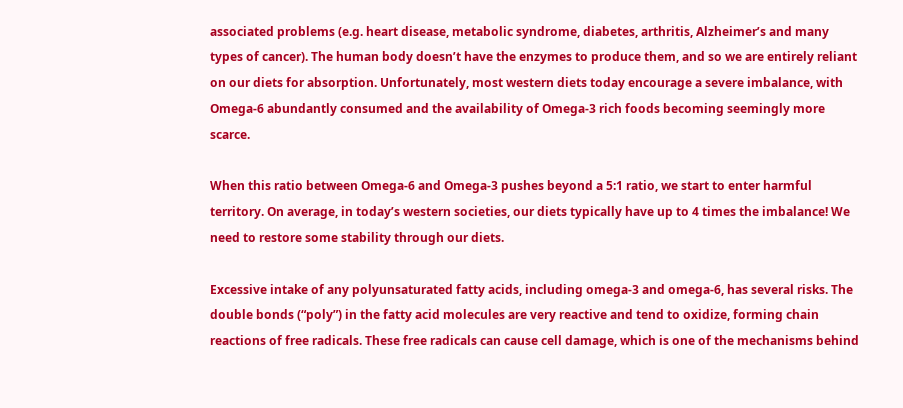associated problems (e.g. heart disease, metabolic syndrome, diabetes, arthritis, Alzheimer’s and many types of cancer). The human body doesn’t have the enzymes to produce them, and so we are entirely reliant on our diets for absorption. Unfortunately, most western diets today encourage a severe imbalance, with Omega-6 abundantly consumed and the availability of Omega-3 rich foods becoming seemingly more scarce.

When this ratio between Omega-6 and Omega-3 pushes beyond a 5:1 ratio, we start to enter harmful territory. On average, in today’s western societies, our diets typically have up to 4 times the imbalance! We need to restore some stability through our diets.

Excessive intake of any polyunsaturated fatty acids, including omega-3 and omega-6, has several risks. The double bonds (“poly”) in the fatty acid molecules are very reactive and tend to oxidize, forming chain reactions of free radicals. These free radicals can cause cell damage, which is one of the mechanisms behind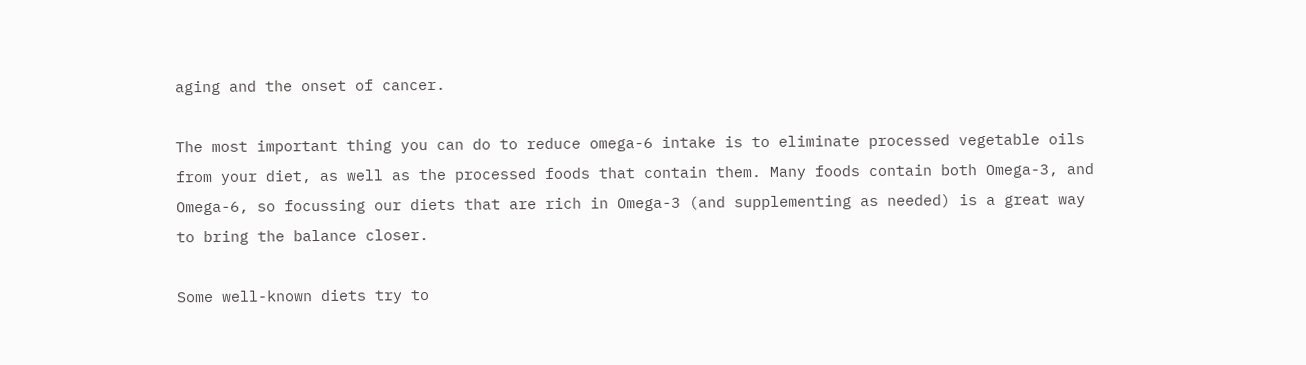aging and the onset of cancer.

The most important thing you can do to reduce omega-6 intake is to eliminate processed vegetable oils from your diet, as well as the processed foods that contain them. Many foods contain both Omega-3, and Omega-6, so focussing our diets that are rich in Omega-3 (and supplementing as needed) is a great way to bring the balance closer.

Some well-known diets try to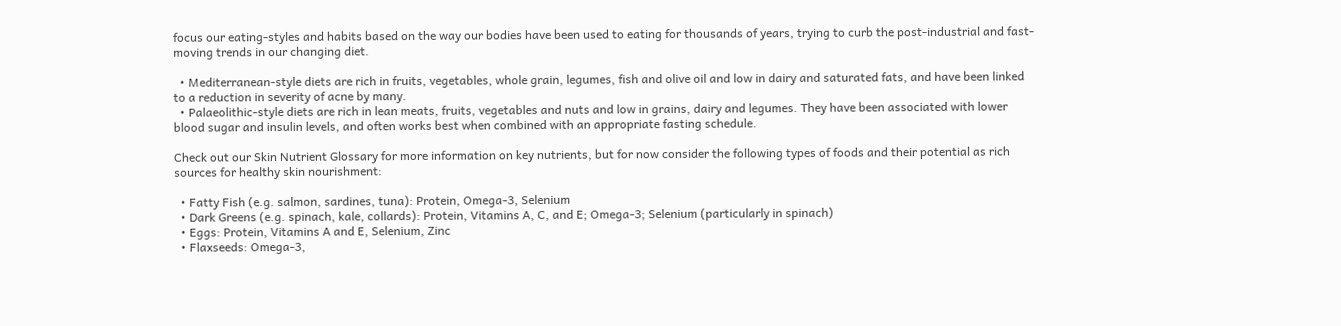focus our eating-styles and habits based on the way our bodies have been used to eating for thousands of years, trying to curb the post-industrial and fast-moving trends in our changing diet.

  • Mediterranean-style diets are rich in fruits, vegetables, whole grain, legumes, fish and olive oil and low in dairy and saturated fats, and have been linked to a reduction in severity of acne by many.
  • Palaeolithic-style diets are rich in lean meats, fruits, vegetables and nuts and low in grains, dairy and legumes. They have been associated with lower blood sugar and insulin levels, and often works best when combined with an appropriate fasting schedule.

Check out our Skin Nutrient Glossary for more information on key nutrients, but for now consider the following types of foods and their potential as rich sources for healthy skin nourishment:

  • Fatty Fish (e.g. salmon, sardines, tuna): Protein, Omega-3, Selenium
  • Dark Greens (e.g. spinach, kale, collards): Protein, Vitamins A, C, and E; Omega-3; Selenium (particularly in spinach)
  • Eggs: Protein, Vitamins A and E, Selenium, Zinc
  • Flaxseeds: Omega-3,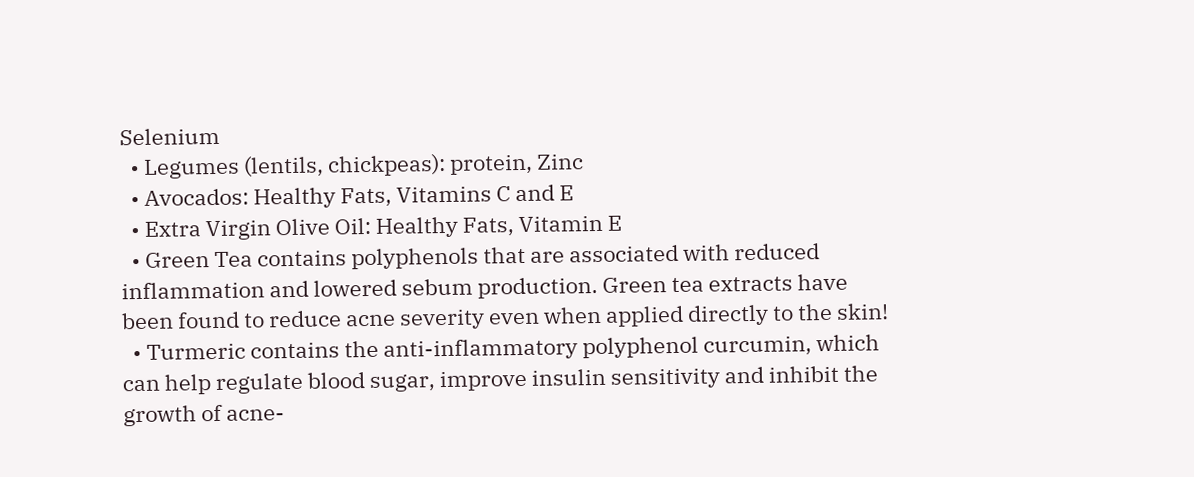Selenium
  • Legumes (lentils, chickpeas): protein, Zinc
  • Avocados: Healthy Fats, Vitamins C and E
  • Extra Virgin Olive Oil: Healthy Fats, Vitamin E
  • Green Tea contains polyphenols that are associated with reduced inflammation and lowered sebum production. Green tea extracts have been found to reduce acne severity even when applied directly to the skin!
  • Turmeric contains the anti-inflammatory polyphenol curcumin, which can help regulate blood sugar, improve insulin sensitivity and inhibit the growth of acne-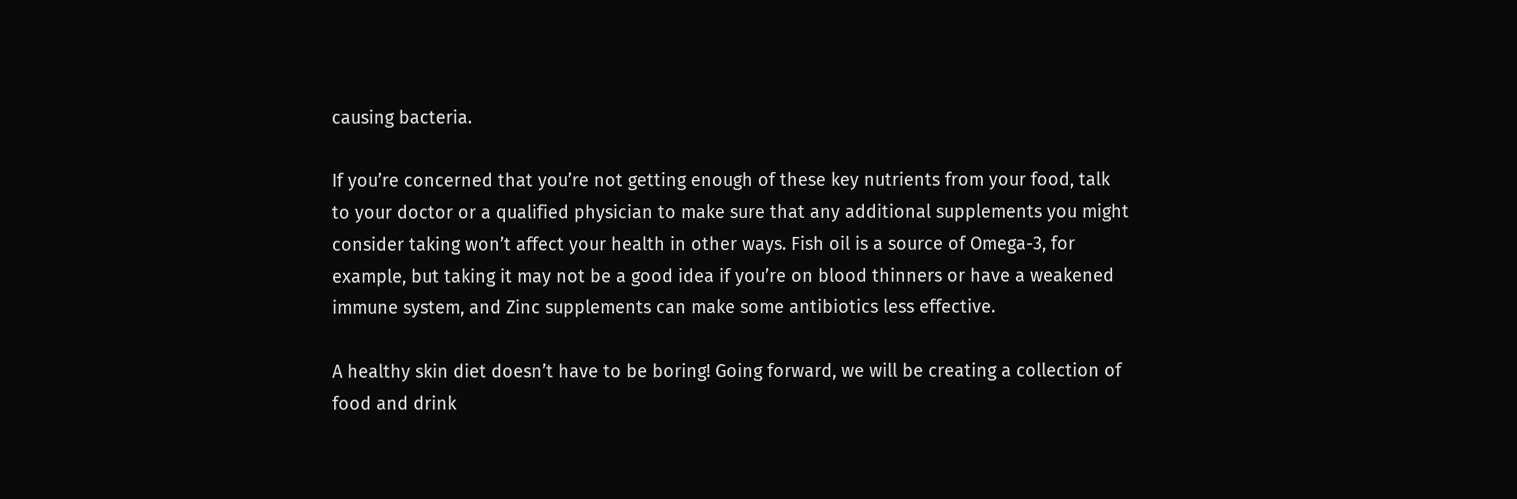causing bacteria.

If you’re concerned that you’re not getting enough of these key nutrients from your food, talk to your doctor or a qualified physician to make sure that any additional supplements you might consider taking won’t affect your health in other ways. Fish oil is a source of Omega-3, for example, but taking it may not be a good idea if you’re on blood thinners or have a weakened immune system, and Zinc supplements can make some antibiotics less effective.

A healthy skin diet doesn’t have to be boring! Going forward, we will be creating a collection of food and drink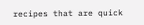recipes that are quick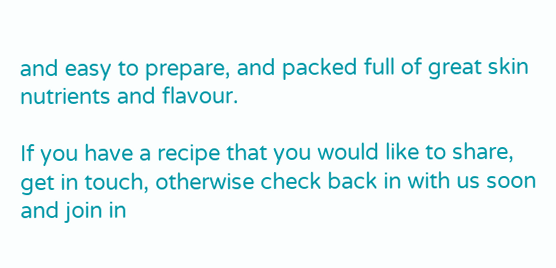and easy to prepare, and packed full of great skin nutrients and flavour.

If you have a recipe that you would like to share, get in touch, otherwise check back in with us soon and join in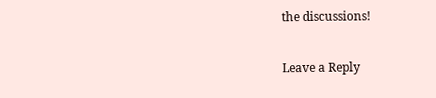the discussions!

Leave a Reply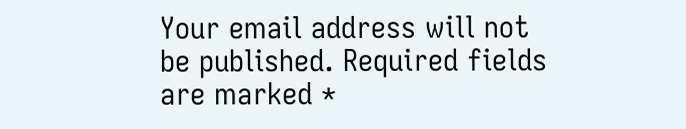Your email address will not be published. Required fields are marked *